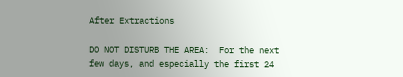After Extractions

DO NOT DISTURB THE AREA:  For the next few days, and especially the first 24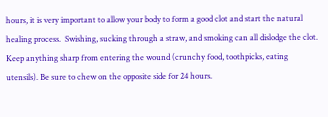hours, it is very important to allow your body to form a good clot and start the natural healing process.  Swishing, sucking through a straw, and smoking can all dislodge the clot.  Keep anything sharp from entering the wound (crunchy food, toothpicks, eating utensils). Be sure to chew on the opposite side for 24 hours.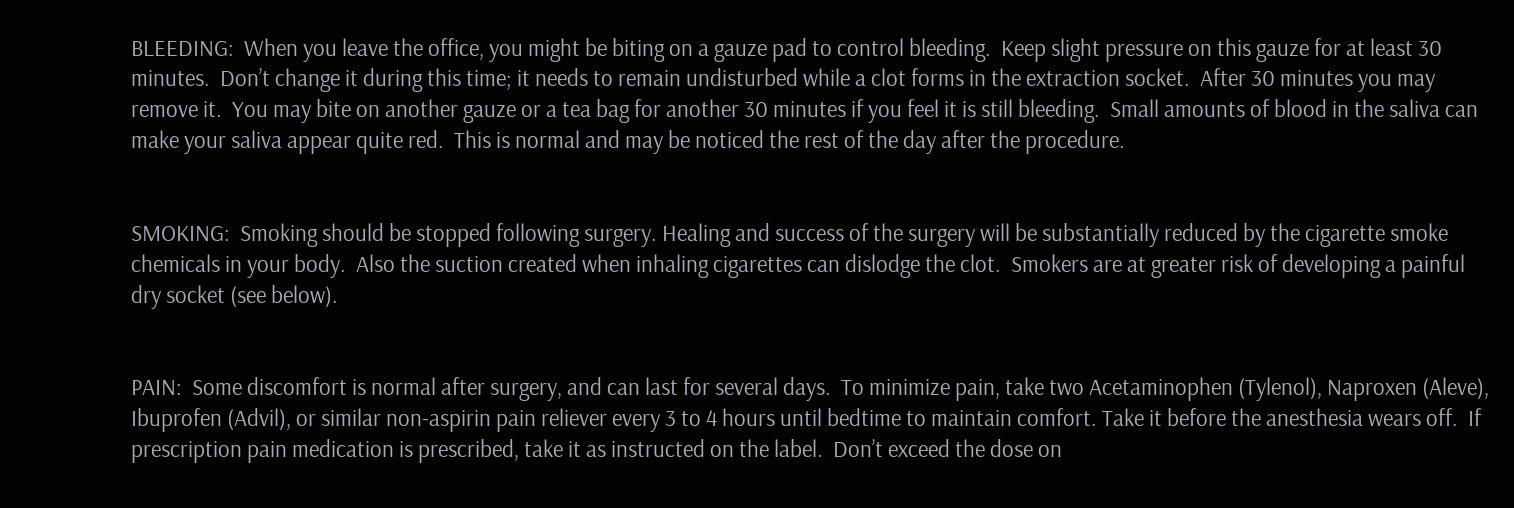BLEEDING:  When you leave the office, you might be biting on a gauze pad to control bleeding.  Keep slight pressure on this gauze for at least 30 minutes.  Don’t change it during this time; it needs to remain undisturbed while a clot forms in the extraction socket.  After 30 minutes you may remove it.  You may bite on another gauze or a tea bag for another 30 minutes if you feel it is still bleeding.  Small amounts of blood in the saliva can make your saliva appear quite red.  This is normal and may be noticed the rest of the day after the procedure.


SMOKING:  Smoking should be stopped following surgery. Healing and success of the surgery will be substantially reduced by the cigarette smoke chemicals in your body.  Also the suction created when inhaling cigarettes can dislodge the clot.  Smokers are at greater risk of developing a painful dry socket (see below).


PAIN:  Some discomfort is normal after surgery, and can last for several days.  To minimize pain, take two Acetaminophen (Tylenol), Naproxen (Aleve), Ibuprofen (Advil), or similar non-aspirin pain reliever every 3 to 4 hours until bedtime to maintain comfort. Take it before the anesthesia wears off.  If prescription pain medication is prescribed, take it as instructed on the label.  Don’t exceed the dose on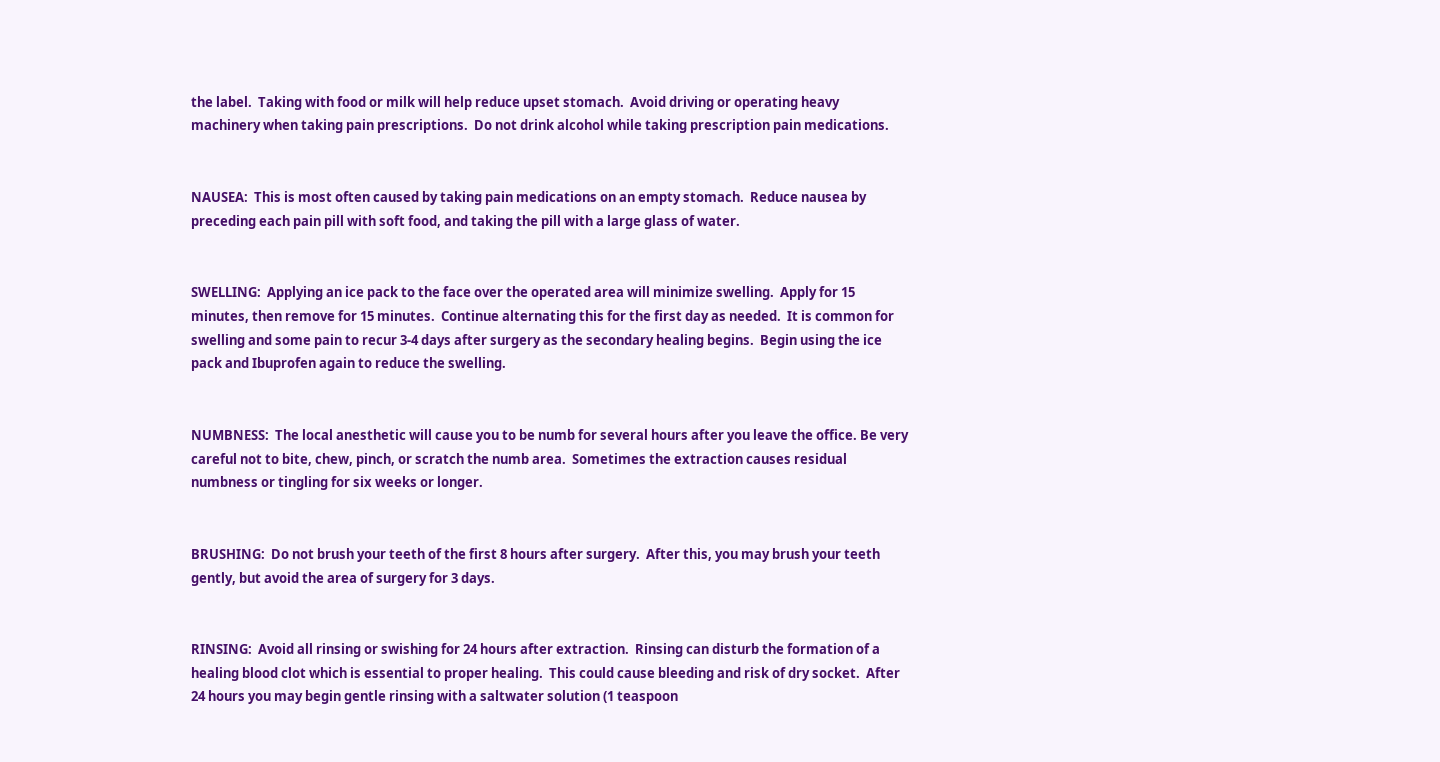the label.  Taking with food or milk will help reduce upset stomach.  Avoid driving or operating heavy machinery when taking pain prescriptions.  Do not drink alcohol while taking prescription pain medications.


NAUSEA:  This is most often caused by taking pain medications on an empty stomach.  Reduce nausea by preceding each pain pill with soft food, and taking the pill with a large glass of water.


SWELLING:  Applying an ice pack to the face over the operated area will minimize swelling.  Apply for 15 minutes, then remove for 15 minutes.  Continue alternating this for the first day as needed.  It is common for swelling and some pain to recur 3-4 days after surgery as the secondary healing begins.  Begin using the ice pack and Ibuprofen again to reduce the swelling.


NUMBNESS:  The local anesthetic will cause you to be numb for several hours after you leave the office. Be very careful not to bite, chew, pinch, or scratch the numb area.  Sometimes the extraction causes residual numbness or tingling for six weeks or longer.


BRUSHING:  Do not brush your teeth of the first 8 hours after surgery.  After this, you may brush your teeth gently, but avoid the area of surgery for 3 days.


RINSING:  Avoid all rinsing or swishing for 24 hours after extraction.  Rinsing can disturb the formation of a healing blood clot which is essential to proper healing.  This could cause bleeding and risk of dry socket.  After 24 hours you may begin gentle rinsing with a saltwater solution (1 teaspoon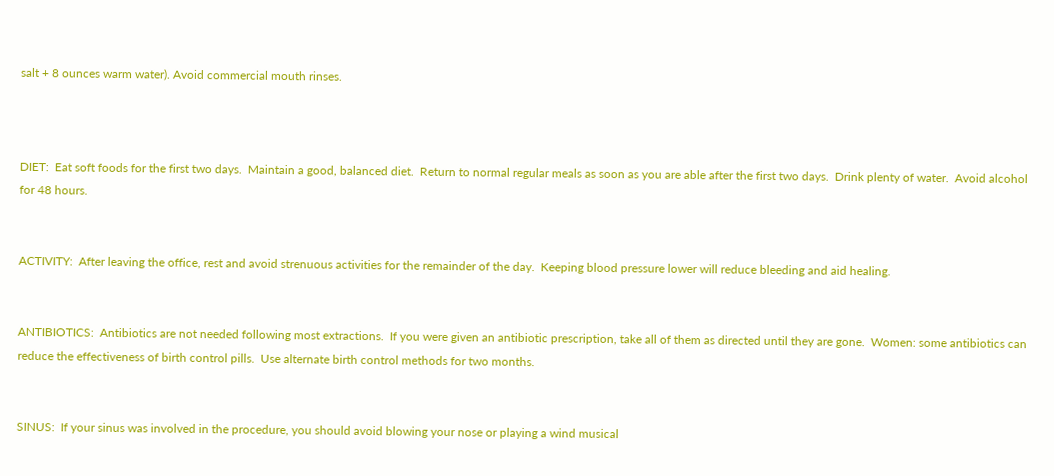salt + 8 ounces warm water). Avoid commercial mouth rinses.



DIET:  Eat soft foods for the first two days.  Maintain a good, balanced diet.  Return to normal regular meals as soon as you are able after the first two days.  Drink plenty of water.  Avoid alcohol for 48 hours.


ACTIVITY:  After leaving the office, rest and avoid strenuous activities for the remainder of the day.  Keeping blood pressure lower will reduce bleeding and aid healing.


ANTIBIOTICS:  Antibiotics are not needed following most extractions.  If you were given an antibiotic prescription, take all of them as directed until they are gone.  Women: some antibiotics can reduce the effectiveness of birth control pills.  Use alternate birth control methods for two months.


SINUS:  If your sinus was involved in the procedure, you should avoid blowing your nose or playing a wind musical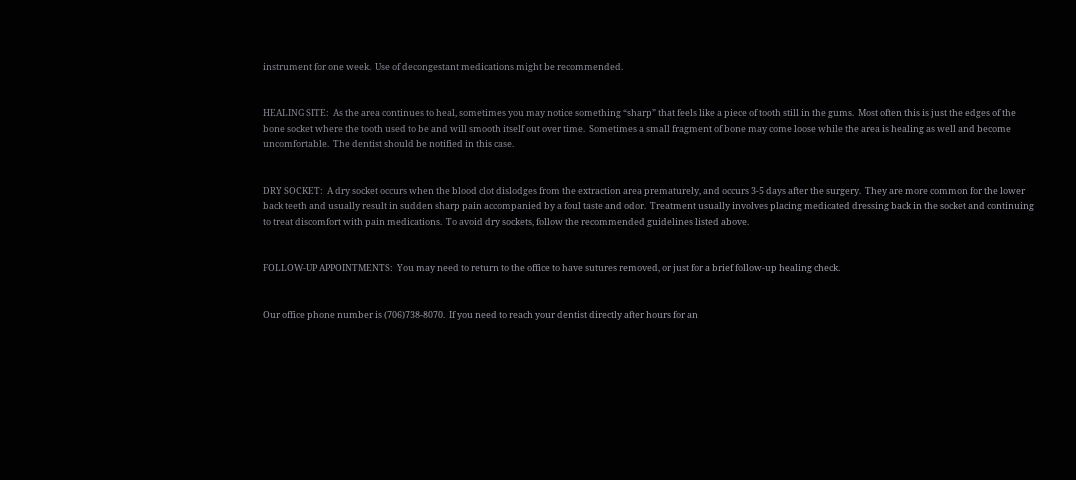instrument for one week.  Use of decongestant medications might be recommended.


HEALING SITE:  As the area continues to heal, sometimes you may notice something “sharp” that feels like a piece of tooth still in the gums.  Most often this is just the edges of the bone socket where the tooth used to be and will smooth itself out over time.  Sometimes a small fragment of bone may come loose while the area is healing as well and become uncomfortable.  The dentist should be notified in this case.


DRY SOCKET:  A dry socket occurs when the blood clot dislodges from the extraction area prematurely, and occurs 3-5 days after the surgery.  They are more common for the lower back teeth and usually result in sudden sharp pain accompanied by a foul taste and odor.  Treatment usually involves placing medicated dressing back in the socket and continuing to treat discomfort with pain medications.  To avoid dry sockets, follow the recommended guidelines listed above.


FOLLOW-UP APPOINTMENTS:  You may need to return to the office to have sutures removed, or just for a brief follow-up healing check.


Our office phone number is (706)738-8070.  If you need to reach your dentist directly after hours for an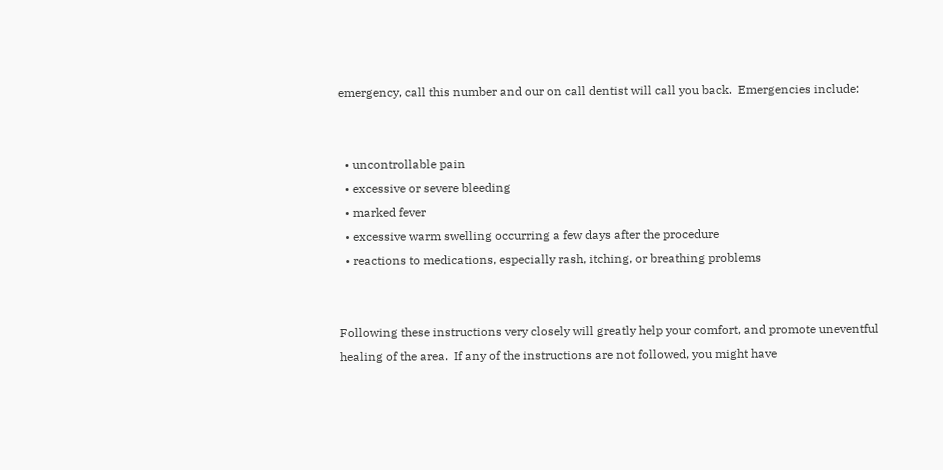emergency, call this number and our on call dentist will call you back.  Emergencies include:


  • uncontrollable pain
  • excessive or severe bleeding
  • marked fever
  • excessive warm swelling occurring a few days after the procedure
  • reactions to medications, especially rash, itching, or breathing problems


Following these instructions very closely will greatly help your comfort, and promote uneventful healing of the area.  If any of the instructions are not followed, you might have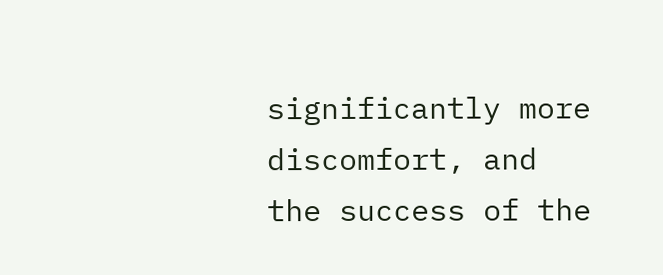significantly more discomfort, and the success of the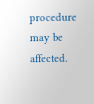procedure may be affected.